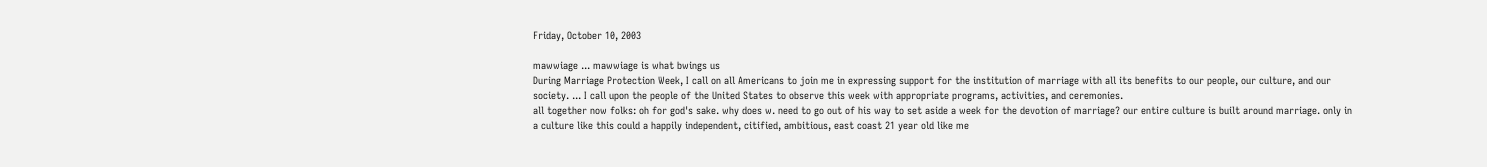Friday, October 10, 2003

mawwiage ... mawwiage is what bwings us
During Marriage Protection Week, I call on all Americans to join me in expressing support for the institution of marriage with all its benefits to our people, our culture, and our society. ... I call upon the people of the United States to observe this week with appropriate programs, activities, and ceremonies.
all together now folks: oh for god's sake. why does w. need to go out of his way to set aside a week for the devotion of marriage? our entire culture is built around marriage. only in a culture like this could a happily independent, citified, ambitious, east coast 21 year old like me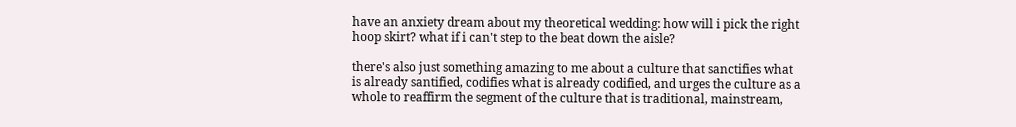have an anxiety dream about my theoretical wedding: how will i pick the right hoop skirt? what if i can't step to the beat down the aisle?

there's also just something amazing to me about a culture that sanctifies what is already santified, codifies what is already codified, and urges the culture as a whole to reaffirm the segment of the culture that is traditional, mainstream,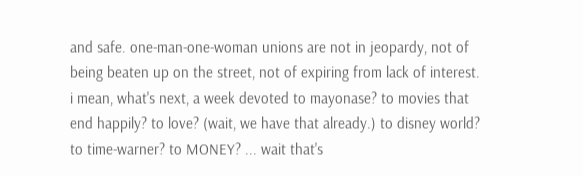and safe. one-man-one-woman unions are not in jeopardy, not of being beaten up on the street, not of expiring from lack of interest.
i mean, what's next, a week devoted to mayonase? to movies that end happily? to love? (wait, we have that already.) to disney world? to time-warner? to MONEY? ... wait that's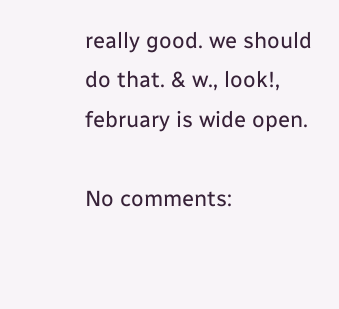really good. we should do that. & w., look!, february is wide open.

No comments: